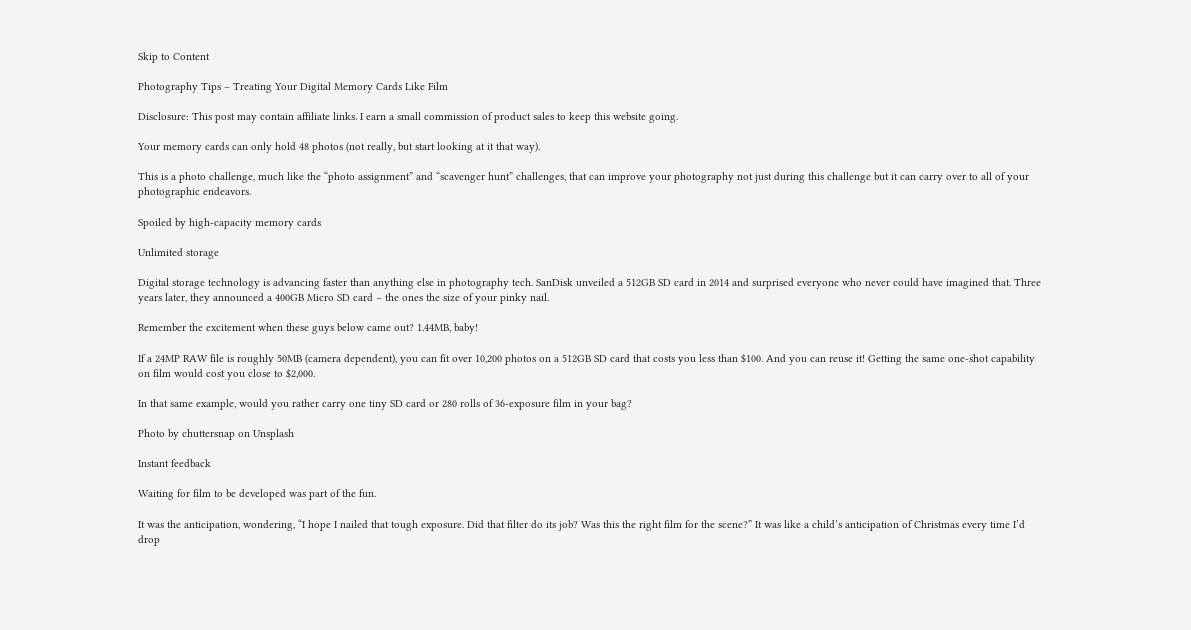Skip to Content

Photography Tips – Treating Your Digital Memory Cards Like Film

Disclosure: This post may contain affiliate links. I earn a small commission of product sales to keep this website going.

Your memory cards can only hold 48 photos (not really, but start looking at it that way).

This is a photo challenge, much like the “photo assignment” and “scavenger hunt” challenges, that can improve your photography not just during this challenge but it can carry over to all of your photographic endeavors.

Spoiled by high-capacity memory cards

Unlimited storage

Digital storage technology is advancing faster than anything else in photography tech. SanDisk unveiled a 512GB SD card in 2014 and surprised everyone who never could have imagined that. Three years later, they announced a 400GB Micro SD card – the ones the size of your pinky nail.

Remember the excitement when these guys below came out? 1.44MB, baby!

If a 24MP RAW file is roughly 50MB (camera dependent), you can fit over 10,200 photos on a 512GB SD card that costs you less than $100. And you can reuse it! Getting the same one-shot capability on film would cost you close to $2,000.

In that same example, would you rather carry one tiny SD card or 280 rolls of 36-exposure film in your bag?

Photo by chuttersnap on Unsplash

Instant feedback

Waiting for film to be developed was part of the fun.

It was the anticipation, wondering, “I hope I nailed that tough exposure. Did that filter do its job? Was this the right film for the scene?” It was like a child’s anticipation of Christmas every time I’d drop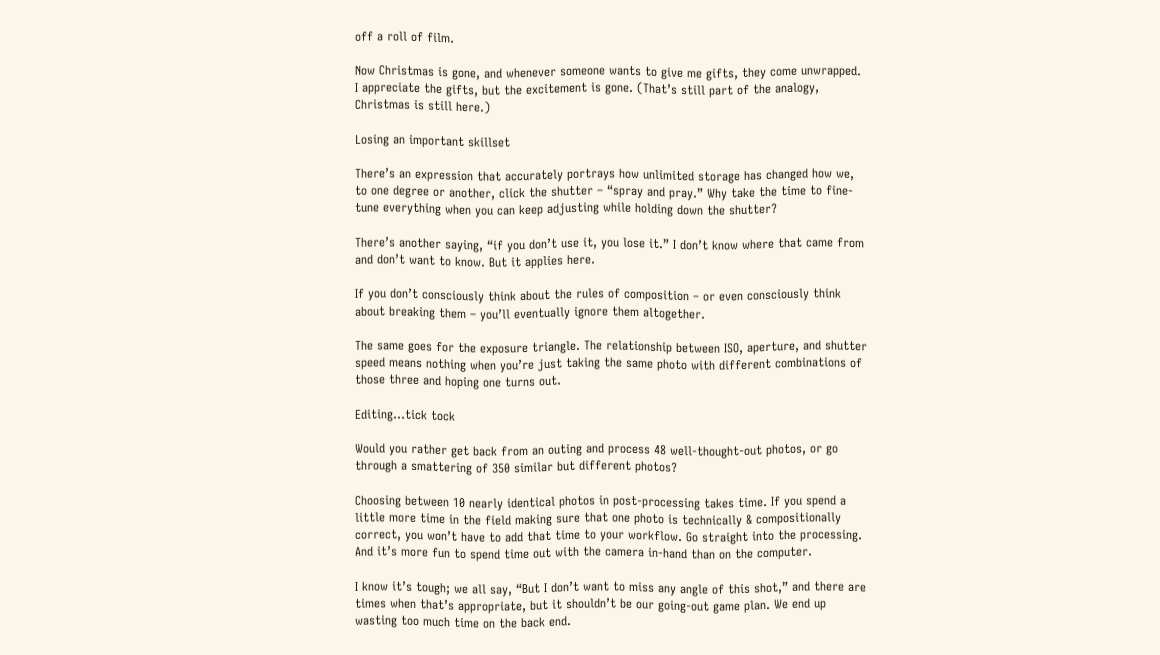off a roll of film.

Now Christmas is gone, and whenever someone wants to give me gifts, they come unwrapped. I appreciate the gifts, but the excitement is gone. (That’s still part of the analogy, Christmas is still here.)

Losing an important skillset

There’s an expression that accurately portrays how unlimited storage has changed how we, to one degree or another, click the shutter – “spray and pray.” Why take the time to fine-tune everything when you can keep adjusting while holding down the shutter?

There’s another saying, “if you don’t use it, you lose it.” I don’t know where that came from and don’t want to know. But it applies here.

If you don’t consciously think about the rules of composition – or even consciously think about breaking them – you’ll eventually ignore them altogether.

The same goes for the exposure triangle. The relationship between ISO, aperture, and shutter speed means nothing when you’re just taking the same photo with different combinations of those three and hoping one turns out.

Editing…tick tock

Would you rather get back from an outing and process 48 well-thought-out photos, or go through a smattering of 350 similar but different photos?

Choosing between 10 nearly identical photos in post-processing takes time. If you spend a little more time in the field making sure that one photo is technically & compositionally correct, you won’t have to add that time to your workflow. Go straight into the processing. And it’s more fun to spend time out with the camera in-hand than on the computer.

I know it’s tough; we all say, “But I don’t want to miss any angle of this shot,” and there are times when that’s appropriate, but it shouldn’t be our going-out game plan. We end up wasting too much time on the back end.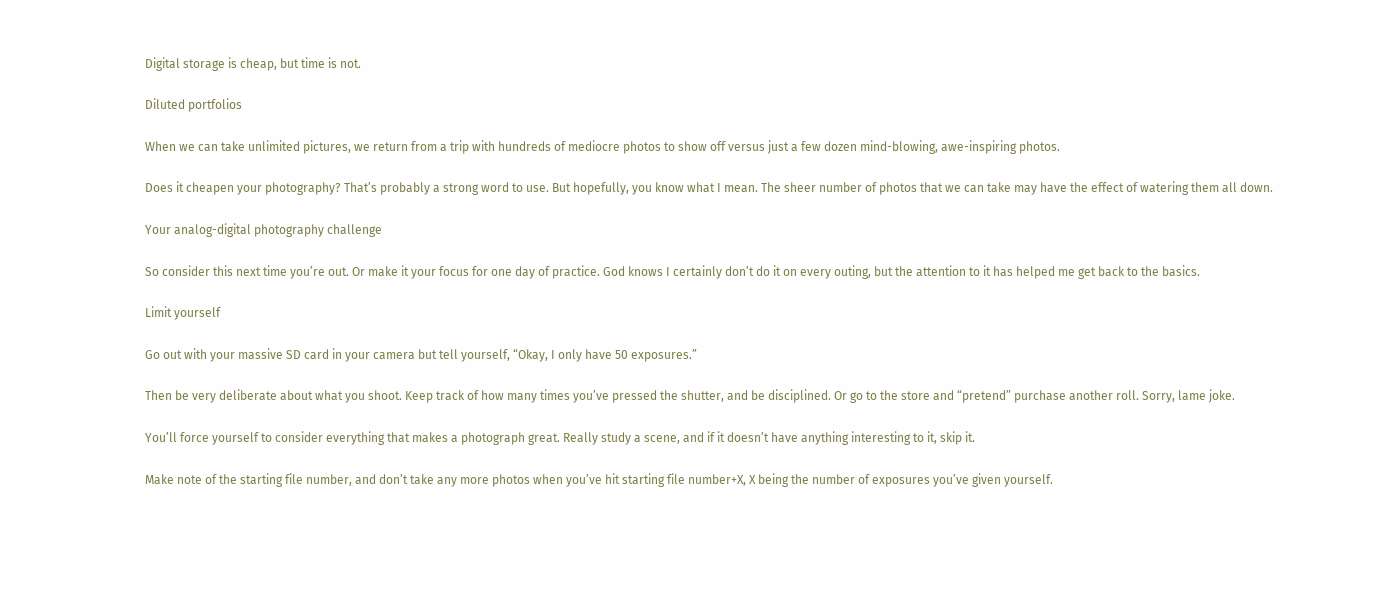Digital storage is cheap, but time is not.

Diluted portfolios

When we can take unlimited pictures, we return from a trip with hundreds of mediocre photos to show off versus just a few dozen mind-blowing, awe-inspiring photos.

Does it cheapen your photography? That’s probably a strong word to use. But hopefully, you know what I mean. The sheer number of photos that we can take may have the effect of watering them all down.

Your analog-digital photography challenge

So consider this next time you’re out. Or make it your focus for one day of practice. God knows I certainly don’t do it on every outing, but the attention to it has helped me get back to the basics.

Limit yourself

Go out with your massive SD card in your camera but tell yourself, “Okay, I only have 50 exposures.”

Then be very deliberate about what you shoot. Keep track of how many times you’ve pressed the shutter, and be disciplined. Or go to the store and “pretend” purchase another roll. Sorry, lame joke.

You’ll force yourself to consider everything that makes a photograph great. Really study a scene, and if it doesn’t have anything interesting to it, skip it.

Make note of the starting file number, and don’t take any more photos when you’ve hit starting file number+X, X being the number of exposures you’ve given yourself.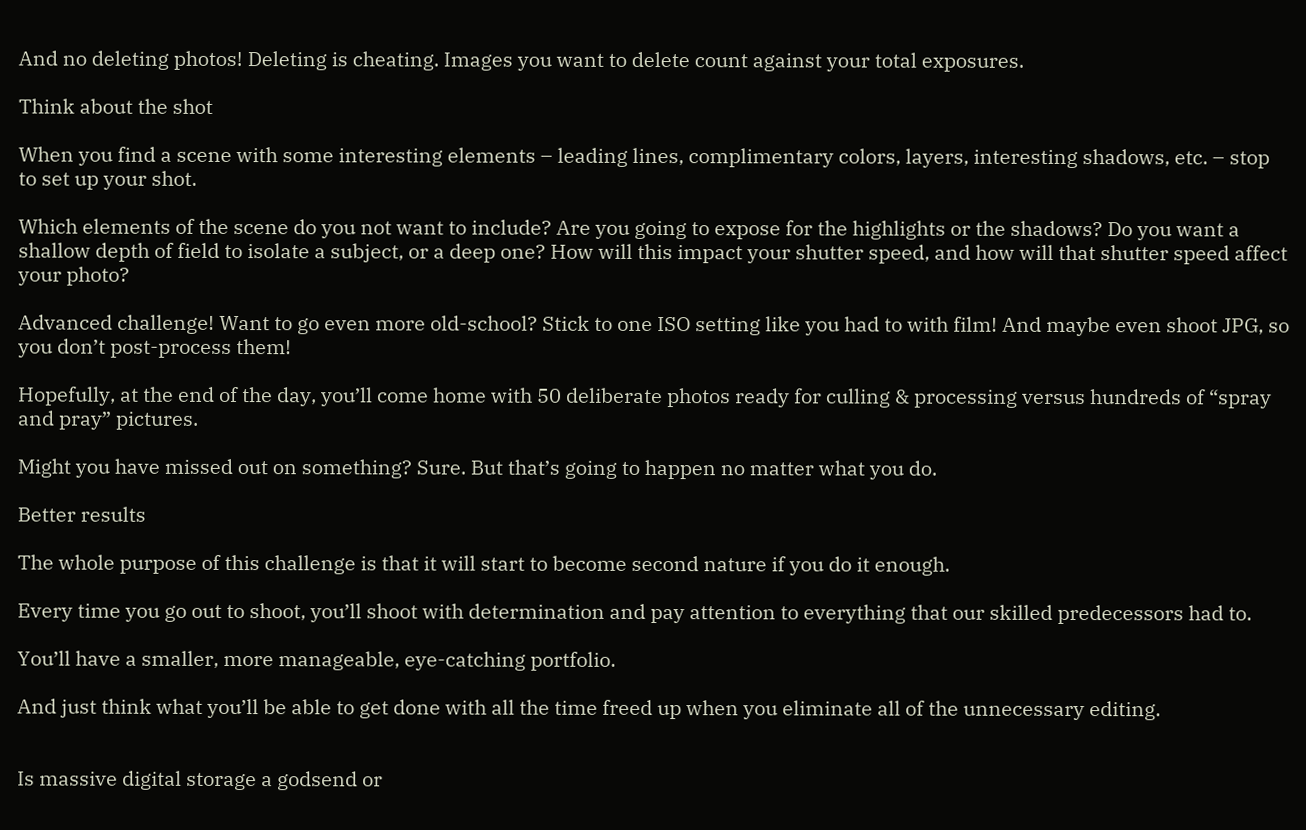And no deleting photos! Deleting is cheating. Images you want to delete count against your total exposures.

Think about the shot

When you find a scene with some interesting elements – leading lines, complimentary colors, layers, interesting shadows, etc. – stop to set up your shot.

Which elements of the scene do you not want to include? Are you going to expose for the highlights or the shadows? Do you want a shallow depth of field to isolate a subject, or a deep one? How will this impact your shutter speed, and how will that shutter speed affect your photo?

Advanced challenge! Want to go even more old-school? Stick to one ISO setting like you had to with film! And maybe even shoot JPG, so you don’t post-process them!

Hopefully, at the end of the day, you’ll come home with 50 deliberate photos ready for culling & processing versus hundreds of “spray and pray” pictures.

Might you have missed out on something? Sure. But that’s going to happen no matter what you do.

Better results

The whole purpose of this challenge is that it will start to become second nature if you do it enough.

Every time you go out to shoot, you’ll shoot with determination and pay attention to everything that our skilled predecessors had to.

You’ll have a smaller, more manageable, eye-catching portfolio.

And just think what you’ll be able to get done with all the time freed up when you eliminate all of the unnecessary editing.


Is massive digital storage a godsend or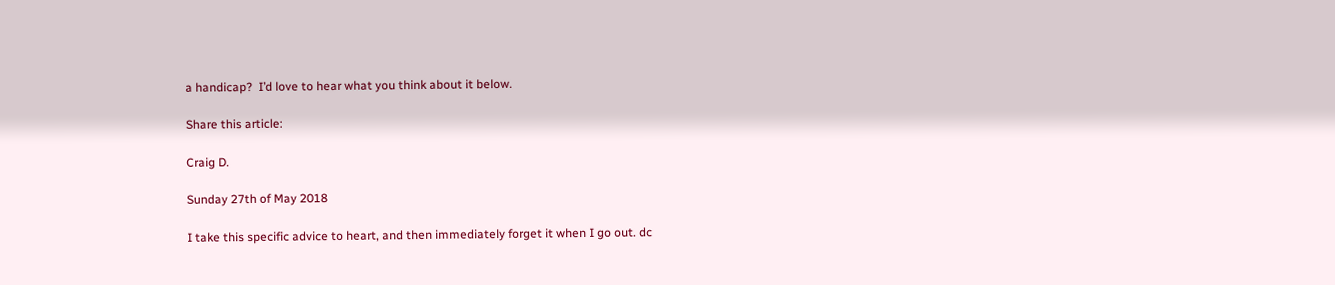a handicap?  I’d love to hear what you think about it below.

Share this article:

Craig D.

Sunday 27th of May 2018

I take this specific advice to heart, and then immediately forget it when I go out. dc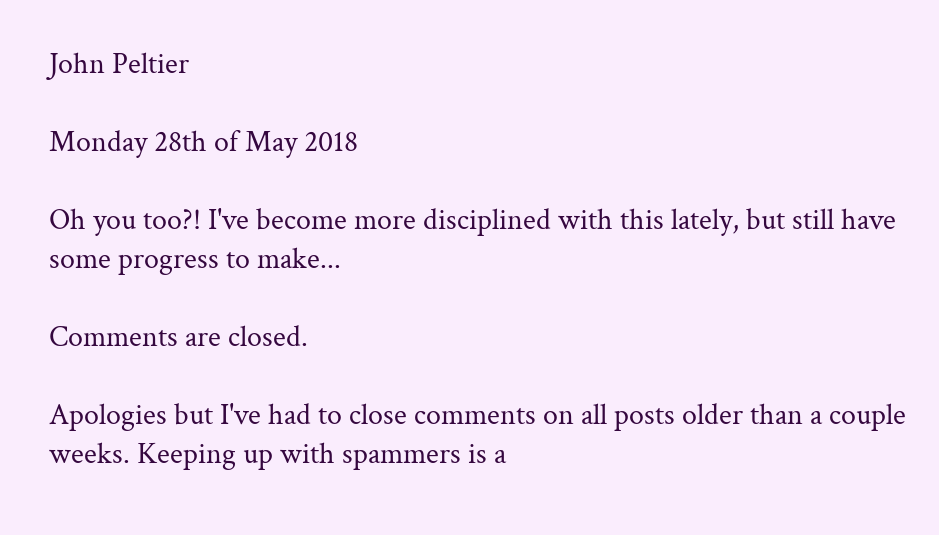John Peltier

Monday 28th of May 2018

Oh you too?! I've become more disciplined with this lately, but still have some progress to make...

Comments are closed.

Apologies but I've had to close comments on all posts older than a couple weeks. Keeping up with spammers is a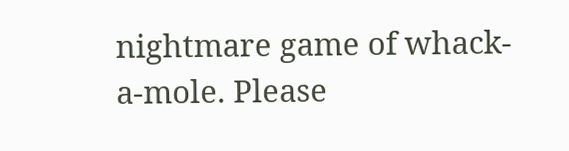nightmare game of whack-a-mole. Please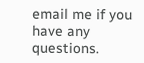email me if you have any questions.